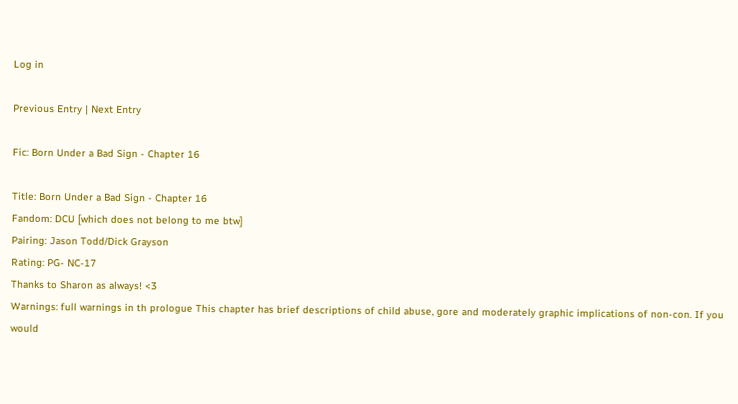Log in

Previous Entry | Next Entry

Fic: Born Under a Bad Sign - Chapter 16

Title: Born Under a Bad Sign - Chapter 16
Fandom: DCU [which does not belong to me btw]
Pairing: Jason Todd/Dick Grayson
Rating: PG- NC-17
Thanks to Sharon as always! <3
Warnings: full warnings in th prologue This chapter has brief descriptions of child abuse, gore and moderately graphic implications of non-con. If you would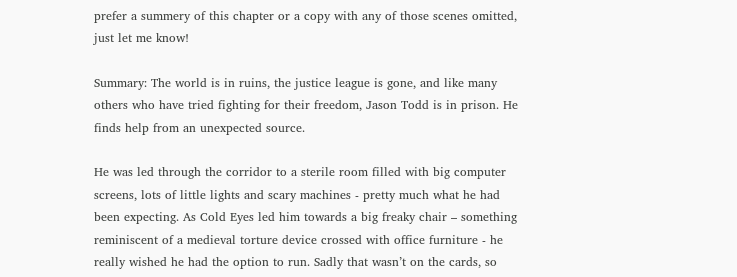prefer a summery of this chapter or a copy with any of those scenes omitted, just let me know!

Summary: The world is in ruins, the justice league is gone, and like many others who have tried fighting for their freedom, Jason Todd is in prison. He finds help from an unexpected source.

He was led through the corridor to a sterile room filled with big computer screens, lots of little lights and scary machines - pretty much what he had been expecting. As Cold Eyes led him towards a big freaky chair – something reminiscent of a medieval torture device crossed with office furniture - he really wished he had the option to run. Sadly that wasn’t on the cards, so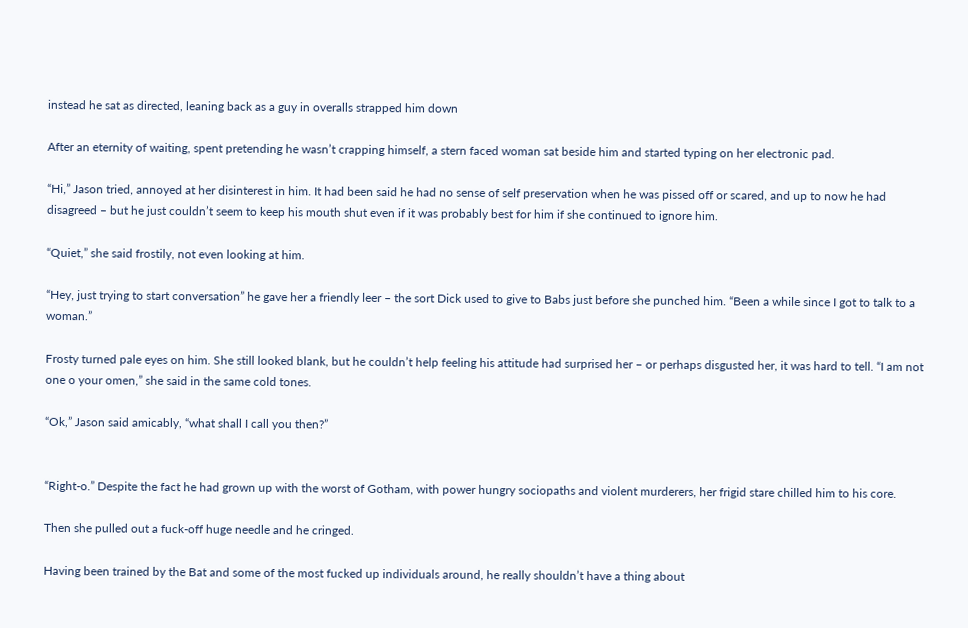instead he sat as directed, leaning back as a guy in overalls strapped him down

After an eternity of waiting, spent pretending he wasn’t crapping himself, a stern faced woman sat beside him and started typing on her electronic pad.

“Hi,” Jason tried, annoyed at her disinterest in him. It had been said he had no sense of self preservation when he was pissed off or scared, and up to now he had disagreed – but he just couldn’t seem to keep his mouth shut even if it was probably best for him if she continued to ignore him.

“Quiet,” she said frostily, not even looking at him.

“Hey, just trying to start conversation” he gave her a friendly leer – the sort Dick used to give to Babs just before she punched him. “Been a while since I got to talk to a woman.”

Frosty turned pale eyes on him. She still looked blank, but he couldn’t help feeling his attitude had surprised her – or perhaps disgusted her, it was hard to tell. “I am not one o your omen,” she said in the same cold tones.

“Ok,” Jason said amicably, “what shall I call you then?”


“Right-o.” Despite the fact he had grown up with the worst of Gotham, with power hungry sociopaths and violent murderers, her frigid stare chilled him to his core.

Then she pulled out a fuck-off huge needle and he cringed.

Having been trained by the Bat and some of the most fucked up individuals around, he really shouldn’t have a thing about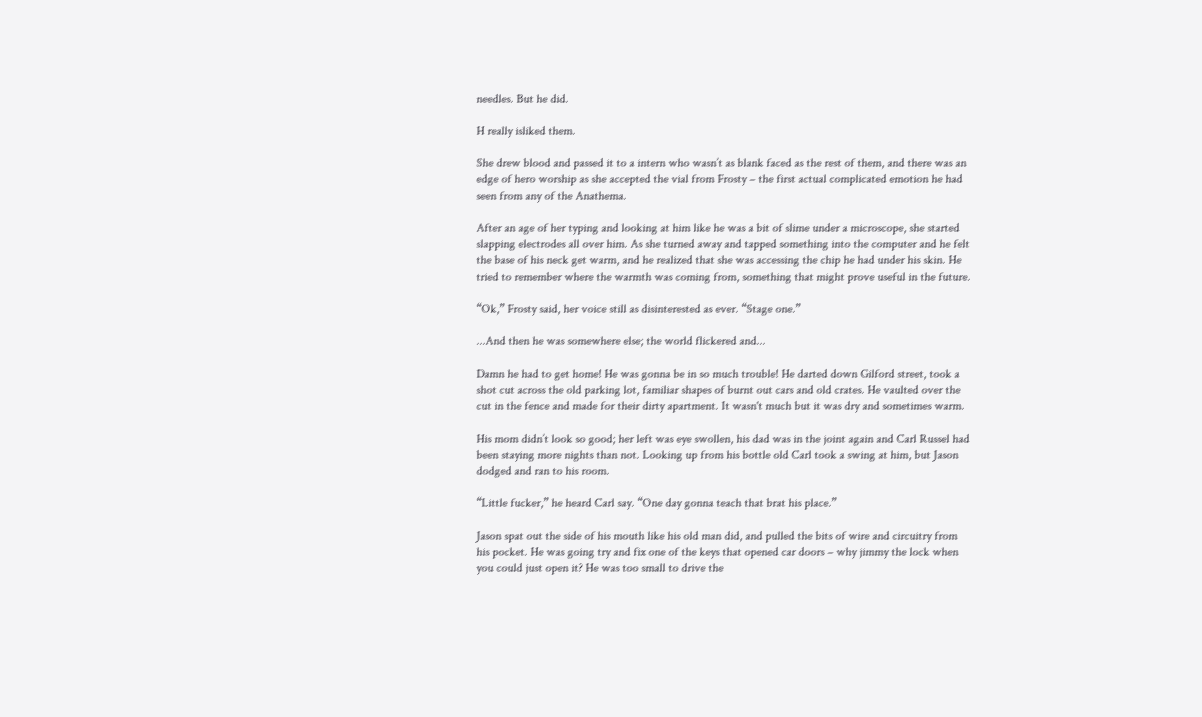needles. But he did.

H really isliked them.

She drew blood and passed it to a intern who wasn’t as blank faced as the rest of them, and there was an edge of hero worship as she accepted the vial from Frosty – the first actual complicated emotion he had seen from any of the Anathema.

After an age of her typing and looking at him like he was a bit of slime under a microscope, she started slapping electrodes all over him. As she turned away and tapped something into the computer and he felt the base of his neck get warm, and he realized that she was accessing the chip he had under his skin. He tried to remember where the warmth was coming from, something that might prove useful in the future.

“Ok,” Frosty said, her voice still as disinterested as ever. “Stage one.”

...And then he was somewhere else; the world flickered and...

Damn he had to get home! He was gonna be in so much trouble! He darted down Gilford street, took a shot cut across the old parking lot, familiar shapes of burnt out cars and old crates. He vaulted over the cut in the fence and made for their dirty apartment. It wasn't much but it was dry and sometimes warm.

His mom didn’t look so good; her left was eye swollen, his dad was in the joint again and Carl Russel had been staying more nights than not. Looking up from his bottle old Carl took a swing at him, but Jason dodged and ran to his room.

“Little fucker,” he heard Carl say. “One day gonna teach that brat his place.”

Jason spat out the side of his mouth like his old man did, and pulled the bits of wire and circuitry from his pocket. He was going try and fix one of the keys that opened car doors – why jimmy the lock when you could just open it? He was too small to drive the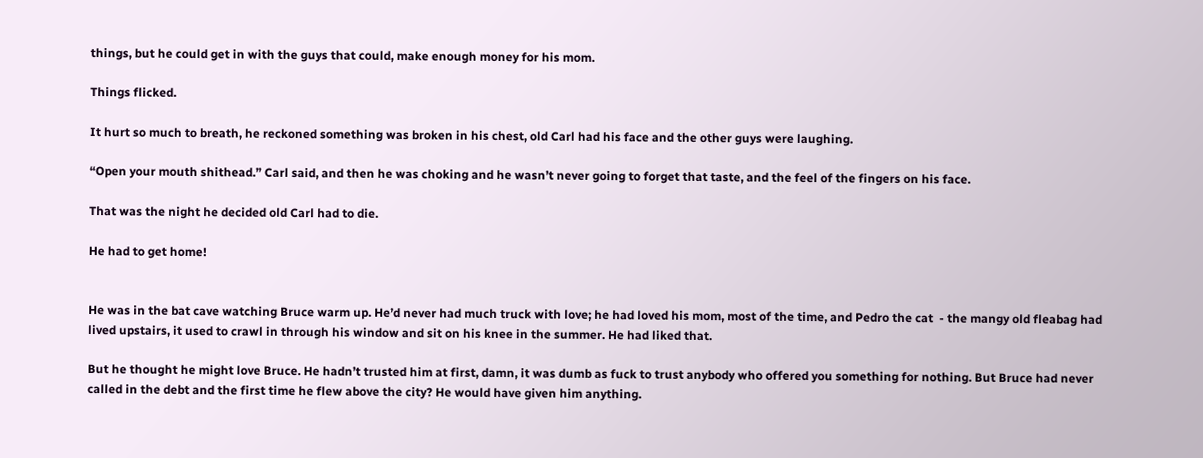things, but he could get in with the guys that could, make enough money for his mom.

Things flicked.

It hurt so much to breath, he reckoned something was broken in his chest, old Carl had his face and the other guys were laughing.

“Open your mouth shithead.” Carl said, and then he was choking and he wasn’t never going to forget that taste, and the feel of the fingers on his face.

That was the night he decided old Carl had to die.

He had to get home!


He was in the bat cave watching Bruce warm up. He’d never had much truck with love; he had loved his mom, most of the time, and Pedro the cat  - the mangy old fleabag had lived upstairs, it used to crawl in through his window and sit on his knee in the summer. He had liked that.

But he thought he might love Bruce. He hadn’t trusted him at first, damn, it was dumb as fuck to trust anybody who offered you something for nothing. But Bruce had never called in the debt and the first time he flew above the city? He would have given him anything.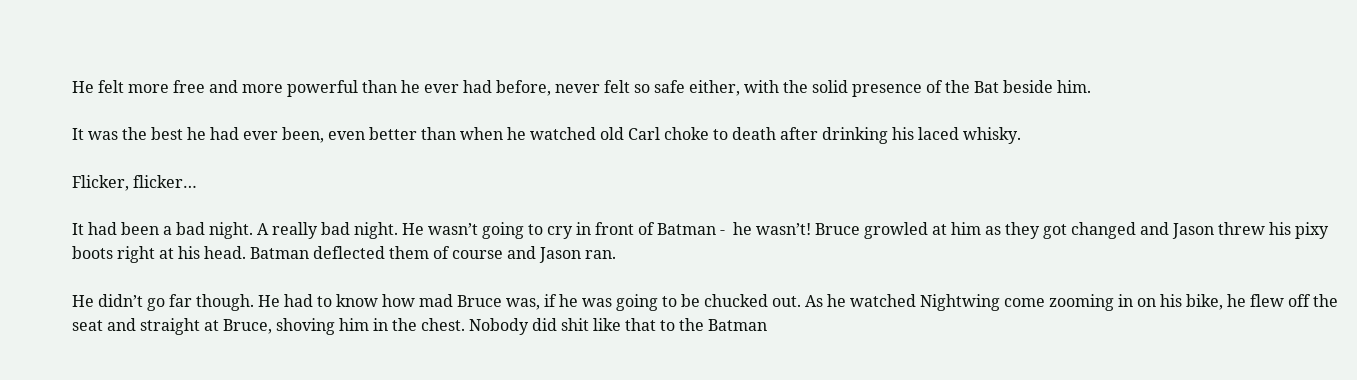He felt more free and more powerful than he ever had before, never felt so safe either, with the solid presence of the Bat beside him.

It was the best he had ever been, even better than when he watched old Carl choke to death after drinking his laced whisky.

Flicker, flicker…

It had been a bad night. A really bad night. He wasn’t going to cry in front of Batman -  he wasn’t! Bruce growled at him as they got changed and Jason threw his pixy boots right at his head. Batman deflected them of course and Jason ran.

He didn’t go far though. He had to know how mad Bruce was, if he was going to be chucked out. As he watched Nightwing come zooming in on his bike, he flew off the seat and straight at Bruce, shoving him in the chest. Nobody did shit like that to the Batman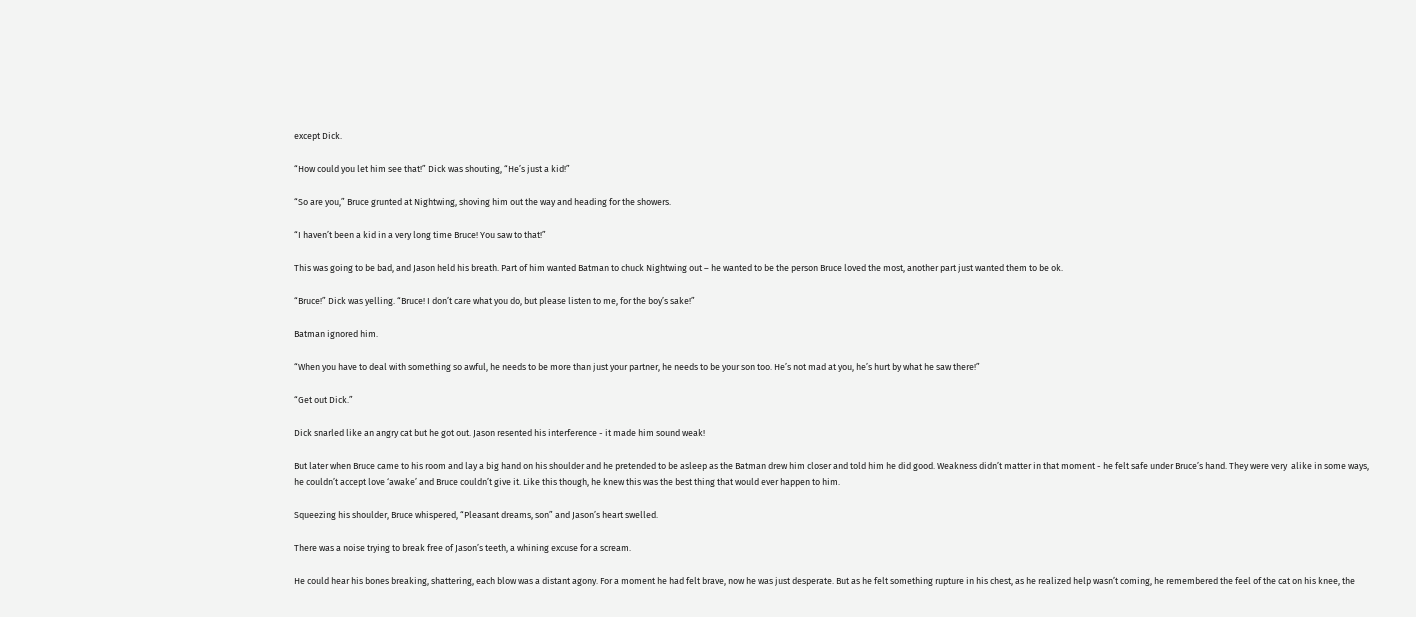except Dick.

“How could you let him see that!” Dick was shouting, “He’s just a kid!”

“So are you,” Bruce grunted at Nightwing, shoving him out the way and heading for the showers.

“I haven’t been a kid in a very long time Bruce! You saw to that!”

This was going to be bad, and Jason held his breath. Part of him wanted Batman to chuck Nightwing out – he wanted to be the person Bruce loved the most, another part just wanted them to be ok.

“Bruce!” Dick was yelling. “Bruce! I don’t care what you do, but please listen to me, for the boy’s sake!”

Batman ignored him.

“When you have to deal with something so awful, he needs to be more than just your partner, he needs to be your son too. He’s not mad at you, he’s hurt by what he saw there!”

“Get out Dick.”

Dick snarled like an angry cat but he got out. Jason resented his interference - it made him sound weak!

But later when Bruce came to his room and lay a big hand on his shoulder and he pretended to be asleep as the Batman drew him closer and told him he did good. Weakness didn’t matter in that moment - he felt safe under Bruce’s hand. They were very  alike in some ways, he couldn’t accept love ‘awake’ and Bruce couldn’t give it. Like this though, he knew this was the best thing that would ever happen to him.

Squeezing his shoulder, Bruce whispered, “Pleasant dreams, son” and Jason’s heart swelled.

There was a noise trying to break free of Jason’s teeth, a whining excuse for a scream.

He could hear his bones breaking, shattering, each blow was a distant agony. For a moment he had felt brave, now he was just desperate. But as he felt something rupture in his chest, as he realized help wasn’t coming, he remembered the feel of the cat on his knee, the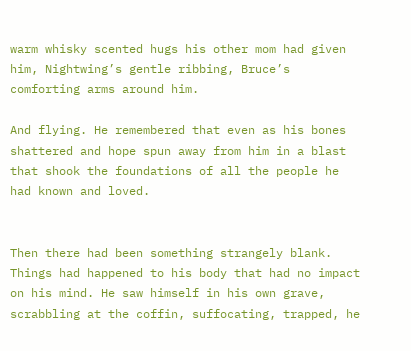warm whisky scented hugs his other mom had given him, Nightwing’s gentle ribbing, Bruce’s comforting arms around him.

And flying. He remembered that even as his bones shattered and hope spun away from him in a blast that shook the foundations of all the people he had known and loved.


Then there had been something strangely blank. Things had happened to his body that had no impact on his mind. He saw himself in his own grave, scrabbling at the coffin, suffocating, trapped, he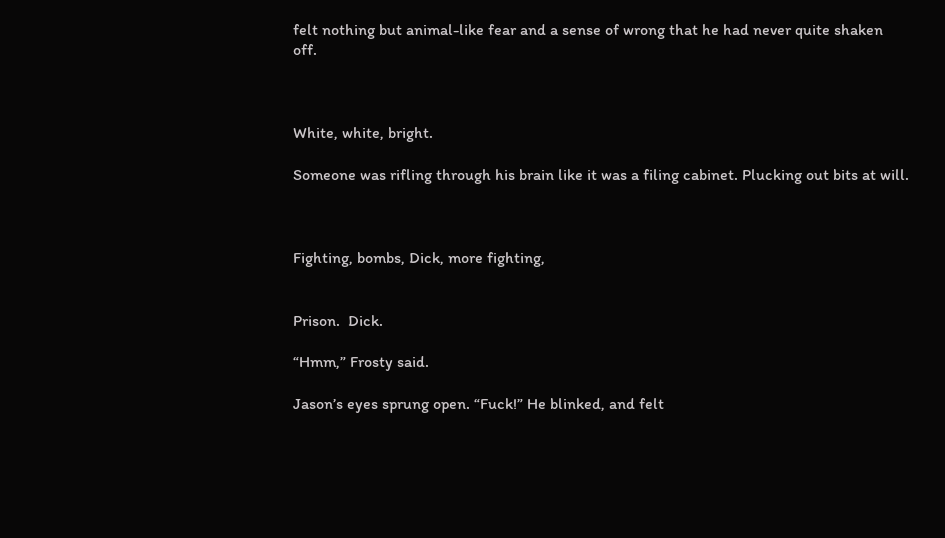felt nothing but animal-like fear and a sense of wrong that he had never quite shaken off.



White, white, bright.

Someone was rifling through his brain like it was a filing cabinet. Plucking out bits at will.



Fighting, bombs, Dick, more fighting,


Prison.  Dick.

“Hmm,” Frosty said.

Jason’s eyes sprung open. “Fuck!” He blinked, and felt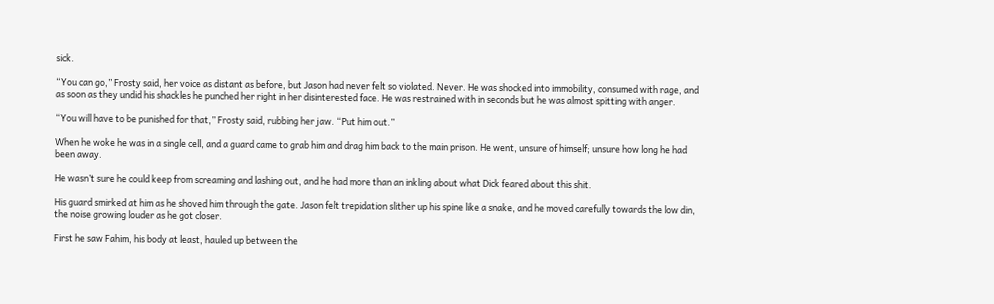sick.

“You can go,” Frosty said, her voice as distant as before, but Jason had never felt so violated. Never. He was shocked into immobility, consumed with rage, and as soon as they undid his shackles he punched her right in her disinterested face. He was restrained with in seconds but he was almost spitting with anger.

“You will have to be punished for that,” Frosty said, rubbing her jaw. “Put him out.”

When he woke he was in a single cell, and a guard came to grab him and drag him back to the main prison. He went, unsure of himself; unsure how long he had been away.

He wasn’t sure he could keep from screaming and lashing out, and he had more than an inkling about what Dick feared about this shit.

His guard smirked at him as he shoved him through the gate. Jason felt trepidation slither up his spine like a snake, and he moved carefully towards the low din, the noise growing louder as he got closer.

First he saw Fahim, his body at least, hauled up between the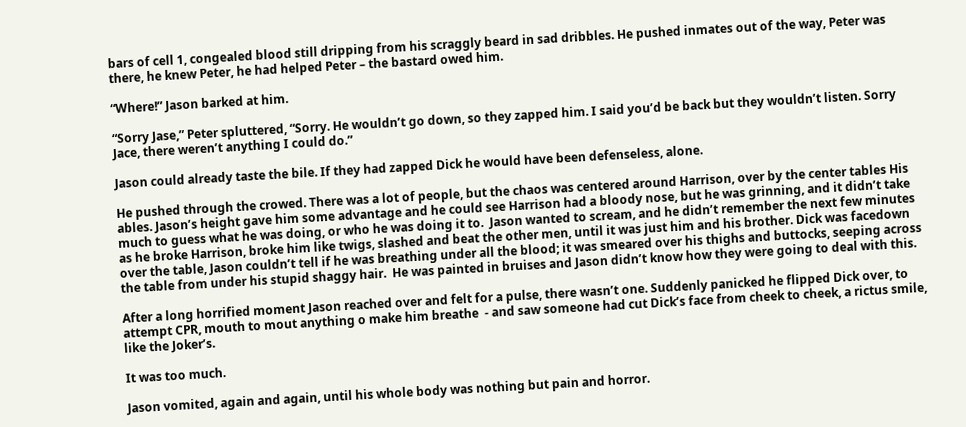bars of cell 1, congealed blood still dripping from his scraggly beard in sad dribbles. He pushed inmates out of the way, Peter was there, he knew Peter, he had helped Peter – the bastard owed him.

“Where!” Jason barked at him.

“Sorry Jase,” Peter spluttered, “Sorry. He wouldn’t go down, so they zapped him. I said you’d be back but they wouldn’t listen. Sorry Jace, there weren’t anything I could do.”

Jason could already taste the bile. If they had zapped Dick he would have been defenseless, alone.

He pushed through the crowed. There was a lot of people, but the chaos was centered around Harrison, over by the center tables His ables. Jason’s height gave him some advantage and he could see Harrison had a bloody nose, but he was grinning, and it didn’t take much to guess what he was doing, or who he was doing it to.  Jason wanted to scream, and he didn’t remember the next few minutes as he broke Harrison, broke him like twigs, slashed and beat the other men, until it was just him and his brother. Dick was facedown over the table, Jason couldn’t tell if he was breathing under all the blood; it was smeared over his thighs and buttocks, seeping across the table from under his stupid shaggy hair.  He was painted in bruises and Jason didn’t know how they were going to deal with this.

After a long horrified moment Jason reached over and felt for a pulse, there wasn’t one. Suddenly panicked he flipped Dick over, to attempt CPR, mouth to mout anything o make him breathe  - and saw someone had cut Dick’s face from cheek to cheek, a rictus smile, like the Joker’s.

It was too much.

Jason vomited, again and again, until his whole body was nothing but pain and horror.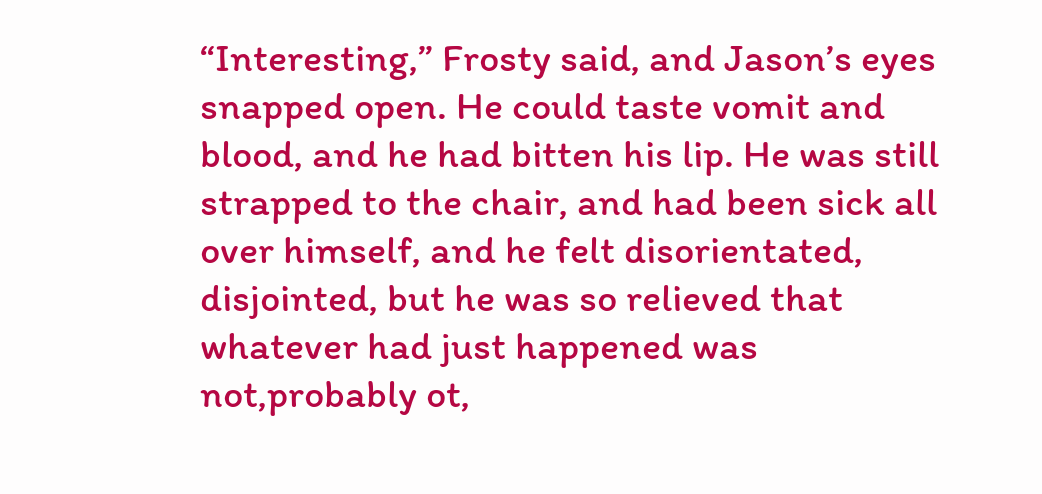“Interesting,” Frosty said, and Jason’s eyes snapped open. He could taste vomit and blood, and he had bitten his lip. He was still strapped to the chair, and had been sick all over himself, and he felt disorientated, disjointed, but he was so relieved that whatever had just happened was not,probably ot,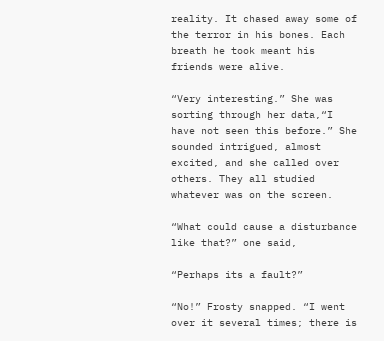reality. It chased away some of the terror in his bones. Each breath he took meant his friends were alive.

“Very interesting.” She was sorting through her data,“I have not seen this before.” She sounded intrigued, almost excited, and she called over others. They all studied whatever was on the screen.

“What could cause a disturbance like that?” one said,

“Perhaps its a fault?”

“No!” Frosty snapped. “I went over it several times; there is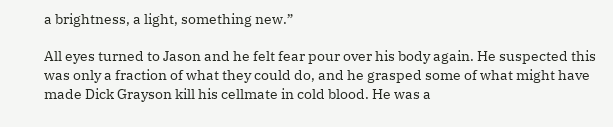a brightness, a light, something new.”

All eyes turned to Jason and he felt fear pour over his body again. He suspected this was only a fraction of what they could do, and he grasped some of what might have made Dick Grayson kill his cellmate in cold blood. He was a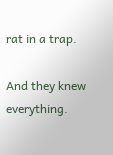rat in a trap.

And they knew everything.